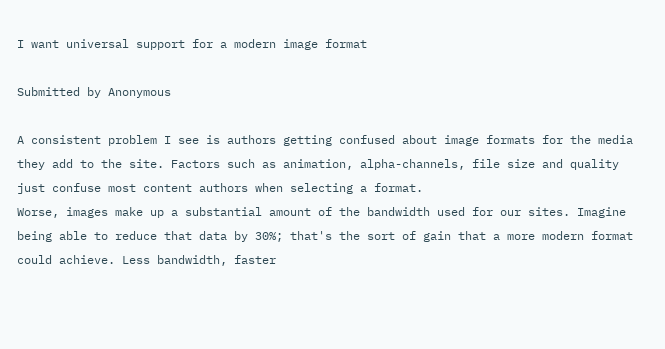I want universal support for a modern image format

Submitted by Anonymous

A consistent problem I see is authors getting confused about image formats for the media they add to the site. Factors such as animation, alpha-channels, file size and quality just confuse most content authors when selecting a format.
Worse, images make up a substantial amount of the bandwidth used for our sites. Imagine being able to reduce that data by 30%; that's the sort of gain that a more modern format could achieve. Less bandwidth, faster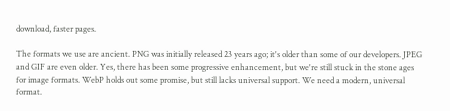download, faster pages.

The formats we use are ancient. PNG was initially released 23 years ago; it's older than some of our developers. JPEG and GIF are even older. Yes, there has been some progressive enhancement, but we're still stuck in the stone ages for image formats. WebP holds out some promise, but still lacks universal support. We need a modern, universal format.